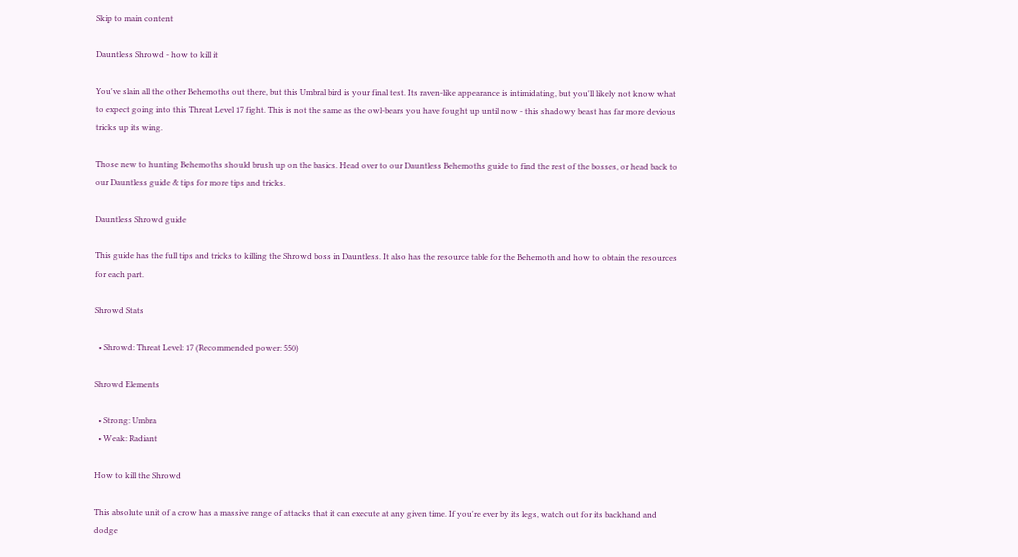Skip to main content

Dauntless Shrowd - how to kill it

You've slain all the other Behemoths out there, but this Umbral bird is your final test. Its raven-like appearance is intimidating, but you'll likely not know what to expect going into this Threat Level 17 fight. This is not the same as the owl-bears you have fought up until now - this shadowy beast has far more devious tricks up its wing.

Those new to hunting Behemoths should brush up on the basics. Head over to our Dauntless Behemoths guide to find the rest of the bosses, or head back to our Dauntless guide & tips for more tips and tricks.

Dauntless Shrowd guide

This guide has the full tips and tricks to killing the Shrowd boss in Dauntless. It also has the resource table for the Behemoth and how to obtain the resources for each part.

Shrowd Stats

  • Shrowd: Threat Level: 17 (Recommended power: 550)

Shrowd Elements

  • Strong: Umbra
  • Weak: Radiant

How to kill the Shrowd

This absolute unit of a crow has a massive range of attacks that it can execute at any given time. If you're ever by its legs, watch out for its backhand and dodge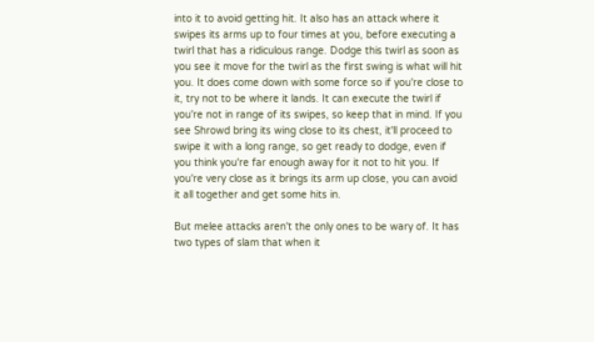into it to avoid getting hit. It also has an attack where it swipes its arms up to four times at you, before executing a twirl that has a ridiculous range. Dodge this twirl as soon as you see it move for the twirl as the first swing is what will hit you. It does come down with some force so if you're close to it, try not to be where it lands. It can execute the twirl if you're not in range of its swipes, so keep that in mind. If you see Shrowd bring its wing close to its chest, it'll proceed to swipe it with a long range, so get ready to dodge, even if you think you're far enough away for it not to hit you. If you're very close as it brings its arm up close, you can avoid it all together and get some hits in.

But melee attacks aren't the only ones to be wary of. It has two types of slam that when it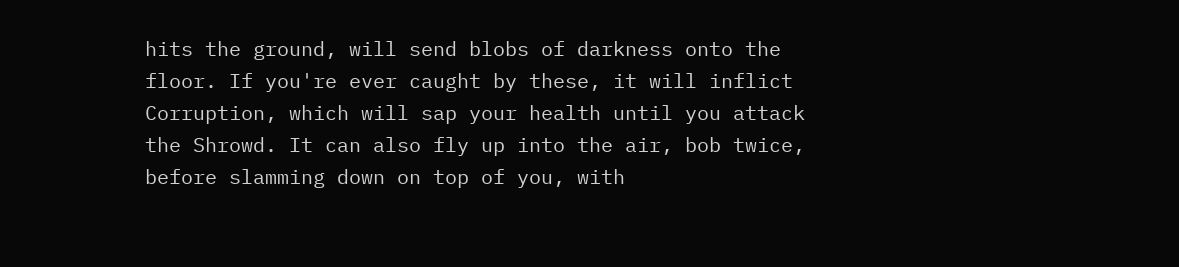hits the ground, will send blobs of darkness onto the floor. If you're ever caught by these, it will inflict Corruption, which will sap your health until you attack the Shrowd. It can also fly up into the air, bob twice, before slamming down on top of you, with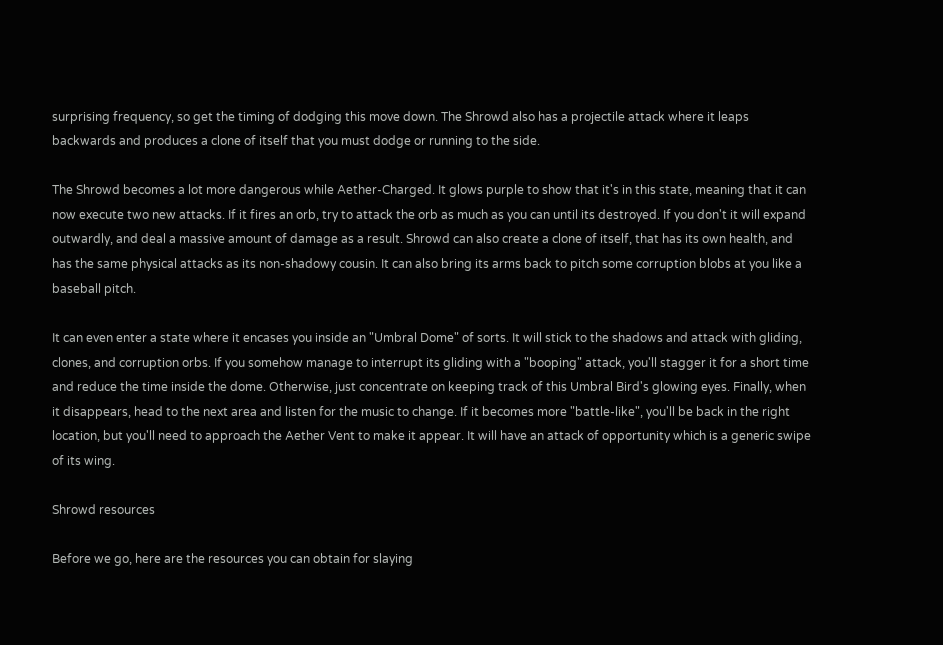surprising frequency, so get the timing of dodging this move down. The Shrowd also has a projectile attack where it leaps backwards and produces a clone of itself that you must dodge or running to the side.

The Shrowd becomes a lot more dangerous while Aether-Charged. It glows purple to show that it's in this state, meaning that it can now execute two new attacks. If it fires an orb, try to attack the orb as much as you can until its destroyed. If you don't it will expand outwardly, and deal a massive amount of damage as a result. Shrowd can also create a clone of itself, that has its own health, and has the same physical attacks as its non-shadowy cousin. It can also bring its arms back to pitch some corruption blobs at you like a baseball pitch.

It can even enter a state where it encases you inside an "Umbral Dome" of sorts. It will stick to the shadows and attack with gliding, clones, and corruption orbs. If you somehow manage to interrupt its gliding with a "booping" attack, you'll stagger it for a short time and reduce the time inside the dome. Otherwise, just concentrate on keeping track of this Umbral Bird's glowing eyes. Finally, when it disappears, head to the next area and listen for the music to change. If it becomes more "battle-like", you'll be back in the right location, but you'll need to approach the Aether Vent to make it appear. It will have an attack of opportunity which is a generic swipe of its wing.

Shrowd resources

Before we go, here are the resources you can obtain for slaying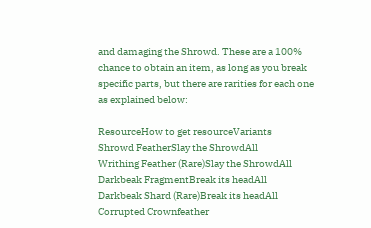and damaging the Shrowd. These are a 100% chance to obtain an item, as long as you break specific parts, but there are rarities for each one as explained below:

ResourceHow to get resourceVariants
Shrowd FeatherSlay the ShrowdAll
Writhing Feather (Rare)Slay the ShrowdAll
Darkbeak FragmentBreak its headAll
Darkbeak Shard (Rare)Break its headAll
Corrupted Crownfeather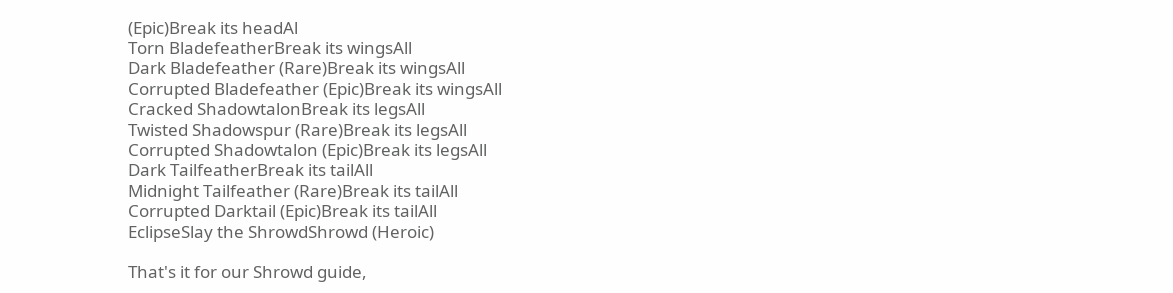(Epic)Break its headAl
Torn BladefeatherBreak its wingsAll
Dark Bladefeather (Rare)Break its wingsAll
Corrupted Bladefeather (Epic)Break its wingsAll
Cracked ShadowtalonBreak its legsAll
Twisted Shadowspur (Rare)Break its legsAll
Corrupted Shadowtalon (Epic)Break its legsAll
Dark TailfeatherBreak its tailAll
Midnight Tailfeather (Rare)Break its tailAll
Corrupted Darktail (Epic)Break its tailAll
EclipseSlay the ShrowdShrowd (Heroic)

That's it for our Shrowd guide,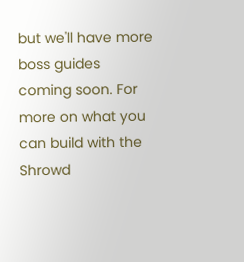but we'll have more boss guides coming soon. For more on what you can build with the Shrowd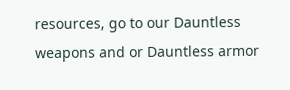resources, go to our Dauntless weapons and or Dauntless armor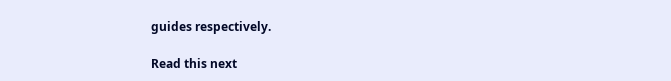guides respectively.

Read this next